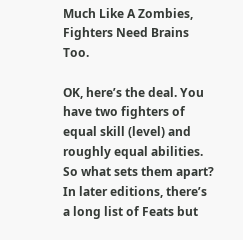Much Like A Zombies, Fighters Need Brains Too.

OK, here’s the deal. You have two fighters of equal skill (level) and roughly equal abilities. So what sets them apart? In later editions, there’s a long list of Feats but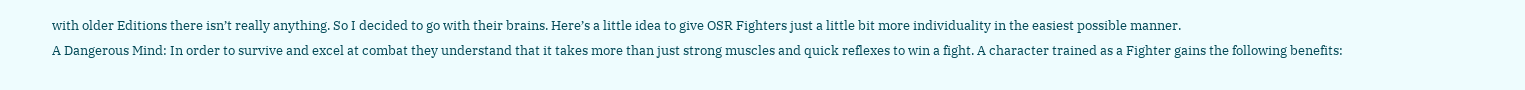with older Editions there isn’t really anything. So I decided to go with their brains. Here’s a little idea to give OSR Fighters just a little bit more individuality in the easiest possible manner.
A Dangerous Mind: In order to survive and excel at combat they understand that it takes more than just strong muscles and quick reflexes to win a fight. A character trained as a Fighter gains the following benefits: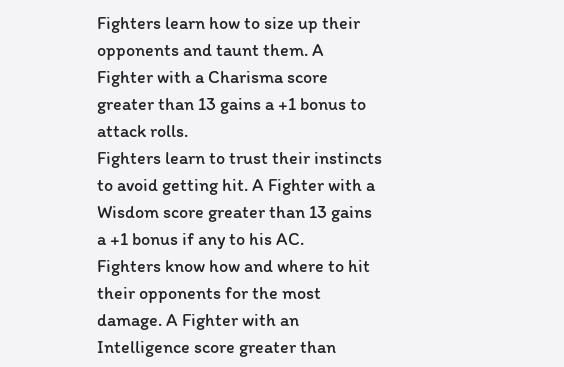Fighters learn how to size up their opponents and taunt them. A Fighter with a Charisma score greater than 13 gains a +1 bonus to attack rolls.
Fighters learn to trust their instincts to avoid getting hit. A Fighter with a Wisdom score greater than 13 gains a +1 bonus if any to his AC.
Fighters know how and where to hit their opponents for the most damage. A Fighter with an Intelligence score greater than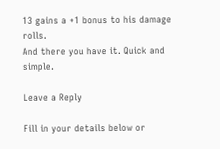13 gains a +1 bonus to his damage rolls.
And there you have it. Quick and simple.

Leave a Reply

Fill in your details below or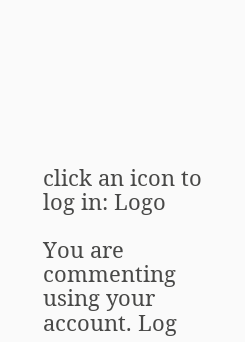click an icon to log in: Logo

You are commenting using your account. Log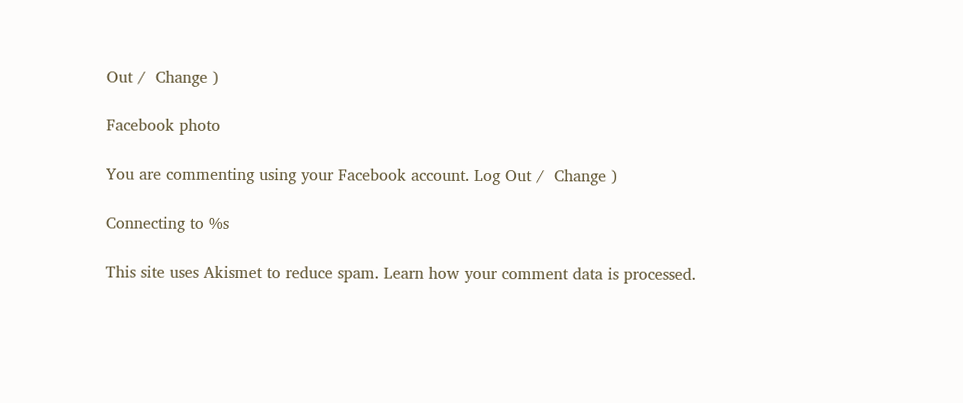Out /  Change )

Facebook photo

You are commenting using your Facebook account. Log Out /  Change )

Connecting to %s

This site uses Akismet to reduce spam. Learn how your comment data is processed.